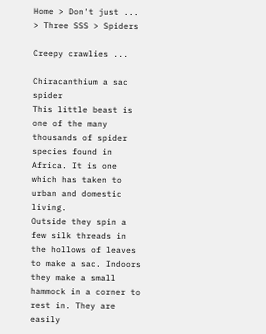Home > Don't just ... > Three SSS > Spiders

Creepy crawlies ...

Chiracanthium a sac spider
This little beast is one of the many thousands of spider species found in Africa. It is one which has taken to urban and domestic living.
Outside they spin a few silk threads in the hollows of leaves to make a sac. Indoors they make a small hammock in a corner to rest in. They are easily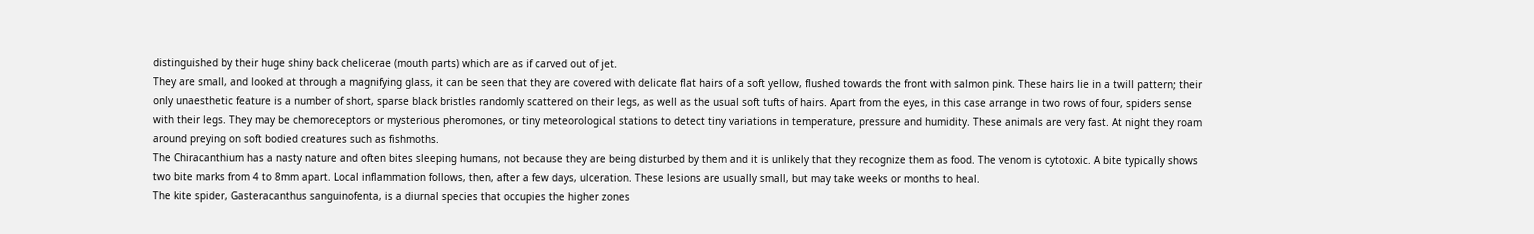distinguished by their huge shiny back chelicerae (mouth parts) which are as if carved out of jet.
They are small, and looked at through a magnifying glass, it can be seen that they are covered with delicate flat hairs of a soft yellow, flushed towards the front with salmon pink. These hairs lie in a twill pattern; their only unaesthetic feature is a number of short, sparse black bristles randomly scattered on their legs, as well as the usual soft tufts of hairs. Apart from the eyes, in this case arrange in two rows of four, spiders sense with their legs. They may be chemoreceptors or mysterious pheromones, or tiny meteorological stations to detect tiny variations in temperature, pressure and humidity. These animals are very fast. At night they roam around preying on soft bodied creatures such as fishmoths.
The Chiracanthium has a nasty nature and often bites sleeping humans, not because they are being disturbed by them and it is unlikely that they recognize them as food. The venom is cytotoxic. A bite typically shows two bite marks from 4 to 8mm apart. Local inflammation follows, then, after a few days, ulceration. These lesions are usually small, but may take weeks or months to heal.
The kite spider, Gasteracanthus sanguinofenta, is a diurnal species that occupies the higher zones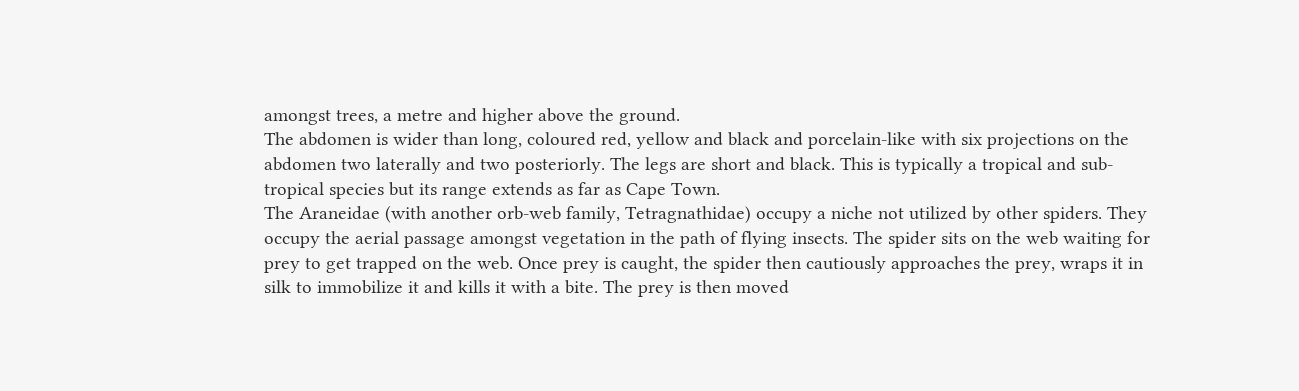amongst trees, a metre and higher above the ground.
The abdomen is wider than long, coloured red, yellow and black and porcelain-like with six projections on the abdomen two laterally and two posteriorly. The legs are short and black. This is typically a tropical and sub-tropical species but its range extends as far as Cape Town.
The Araneidae (with another orb-web family, Tetragnathidae) occupy a niche not utilized by other spiders. They occupy the aerial passage amongst vegetation in the path of flying insects. The spider sits on the web waiting for prey to get trapped on the web. Once prey is caught, the spider then cautiously approaches the prey, wraps it in silk to immobilize it and kills it with a bite. The prey is then moved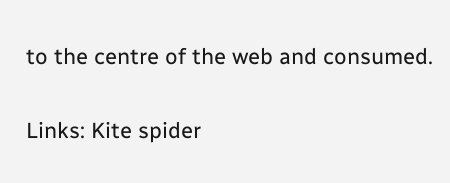to the centre of the web and consumed.

Links: Kite spider